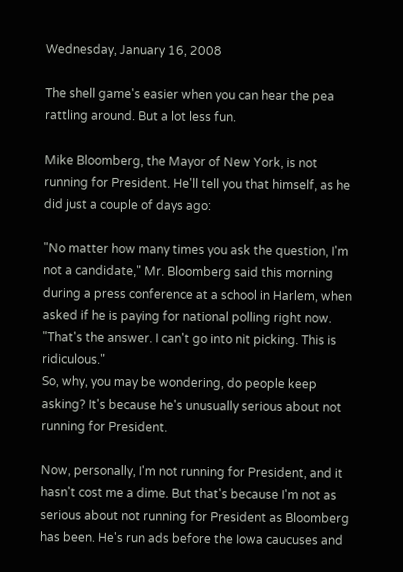Wednesday, January 16, 2008

The shell game's easier when you can hear the pea rattling around. But a lot less fun.

Mike Bloomberg, the Mayor of New York, is not running for President. He'll tell you that himself, as he did just a couple of days ago:

"No matter how many times you ask the question, I'm not a candidate," Mr. Bloomberg said this morning during a press conference at a school in Harlem, when asked if he is paying for national polling right now. "That's the answer. I can't go into nit picking. This is ridiculous."
So, why, you may be wondering, do people keep asking? It's because he's unusually serious about not running for President.

Now, personally, I'm not running for President, and it hasn't cost me a dime. But that's because I'm not as serious about not running for President as Bloomberg has been. He's run ads before the Iowa caucuses and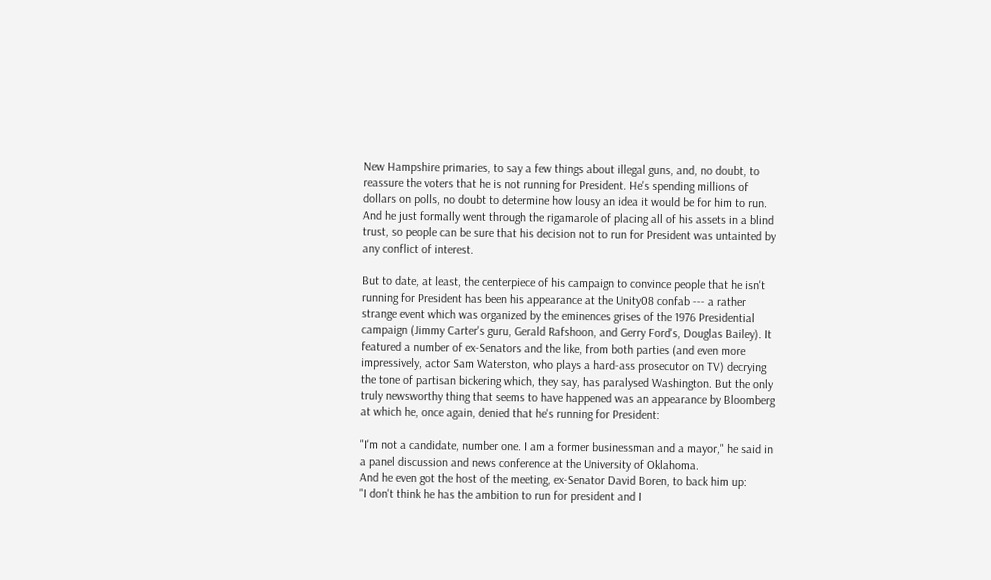New Hampshire primaries, to say a few things about illegal guns, and, no doubt, to reassure the voters that he is not running for President. He's spending millions of dollars on polls, no doubt to determine how lousy an idea it would be for him to run. And he just formally went through the rigamarole of placing all of his assets in a blind trust, so people can be sure that his decision not to run for President was untainted by any conflict of interest.

But to date, at least, the centerpiece of his campaign to convince people that he isn't running for President has been his appearance at the Unity08 confab --- a rather strange event which was organized by the eminences grises of the 1976 Presidential campaign (Jimmy Carter's guru, Gerald Rafshoon, and Gerry Ford's, Douglas Bailey). It featured a number of ex-Senators and the like, from both parties (and even more impressively, actor Sam Waterston, who plays a hard-ass prosecutor on TV) decrying the tone of partisan bickering which, they say, has paralysed Washington. But the only truly newsworthy thing that seems to have happened was an appearance by Bloomberg at which he, once again, denied that he's running for President:

"I'm not a candidate, number one. I am a former businessman and a mayor," he said in a panel discussion and news conference at the University of Oklahoma.
And he even got the host of the meeting, ex-Senator David Boren, to back him up:
"I don't think he has the ambition to run for president and I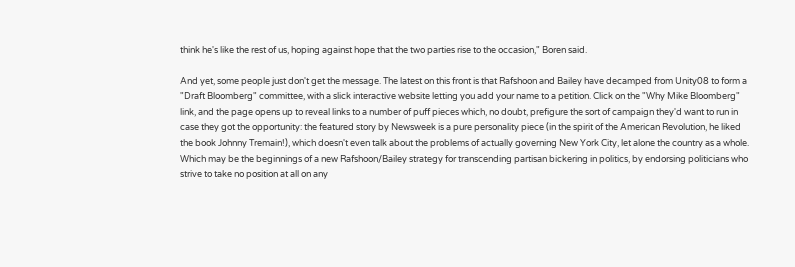think he's like the rest of us, hoping against hope that the two parties rise to the occasion," Boren said.

And yet, some people just don't get the message. The latest on this front is that Rafshoon and Bailey have decamped from Unity08 to form a "Draft Bloomberg" committee, with a slick interactive website letting you add your name to a petition. Click on the "Why Mike Bloomberg" link, and the page opens up to reveal links to a number of puff pieces which, no doubt, prefigure the sort of campaign they'd want to run in case they got the opportunity: the featured story by Newsweek is a pure personality piece (in the spirit of the American Revolution, he liked the book Johnny Tremain!), which doesn't even talk about the problems of actually governing New York City, let alone the country as a whole. Which may be the beginnings of a new Rafshoon/Bailey strategy for transcending partisan bickering in politics, by endorsing politicians who strive to take no position at all on any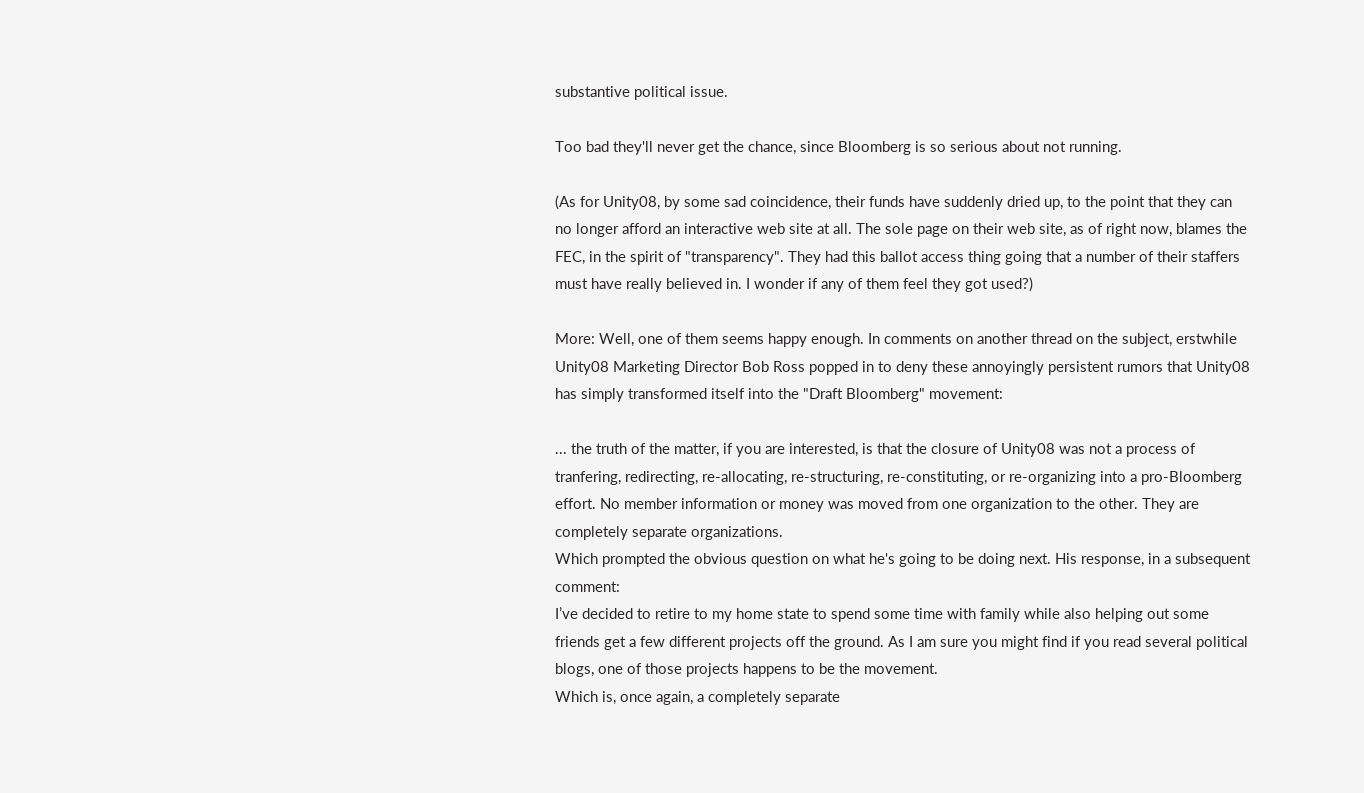substantive political issue.

Too bad they'll never get the chance, since Bloomberg is so serious about not running.

(As for Unity08, by some sad coincidence, their funds have suddenly dried up, to the point that they can no longer afford an interactive web site at all. The sole page on their web site, as of right now, blames the FEC, in the spirit of "transparency". They had this ballot access thing going that a number of their staffers must have really believed in. I wonder if any of them feel they got used?)

More: Well, one of them seems happy enough. In comments on another thread on the subject, erstwhile Unity08 Marketing Director Bob Ross popped in to deny these annoyingly persistent rumors that Unity08 has simply transformed itself into the "Draft Bloomberg" movement:

... the truth of the matter, if you are interested, is that the closure of Unity08 was not a process of tranfering, redirecting, re-allocating, re-structuring, re-constituting, or re-organizing into a pro-Bloomberg effort. No member information or money was moved from one organization to the other. They are completely separate organizations.
Which prompted the obvious question on what he's going to be doing next. His response, in a subsequent comment:
I’ve decided to retire to my home state to spend some time with family while also helping out some friends get a few different projects off the ground. As I am sure you might find if you read several political blogs, one of those projects happens to be the movement.
Which is, once again, a completely separate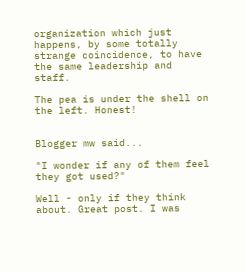organization which just happens, by some totally strange coincidence, to have the same leadership and staff.

The pea is under the shell on the left. Honest!


Blogger mw said...

"I wonder if any of them feel they got used?"

Well - only if they think about. Great post. I was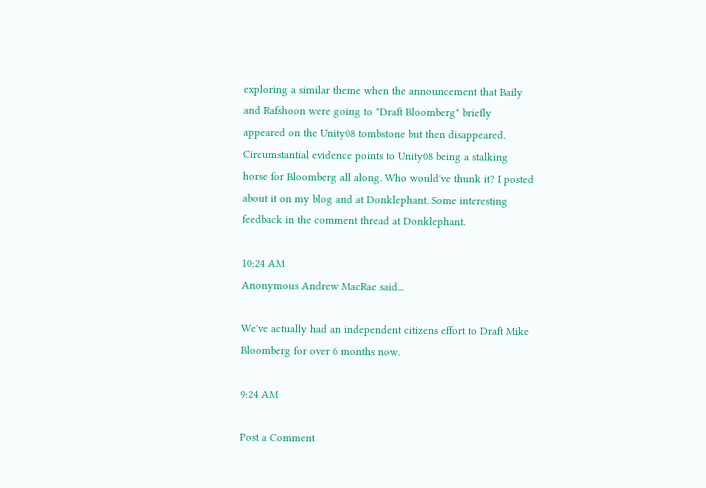exploring a similar theme when the announcement that Baily and Rafshoon were going to "Draft Bloomberg" briefly appeared on the Unity08 tombstone but then disappeared. Circumstantial evidence points to Unity08 being a stalking horse for Bloomberg all along. Who would've thunk it? I posted about it on my blog and at Donklephant. Some interesting feedback in the comment thread at Donklephant.

10:24 AM
Anonymous Andrew MacRae said...

We've actually had an independent citizens effort to Draft Mike Bloomberg for over 6 months now.

9:24 AM

Post a Comment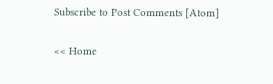Subscribe to Post Comments [Atom]

<< Home